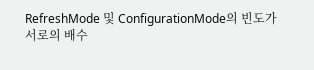RefreshMode 및 ConfigurationMode의 빈도가 서로의 배수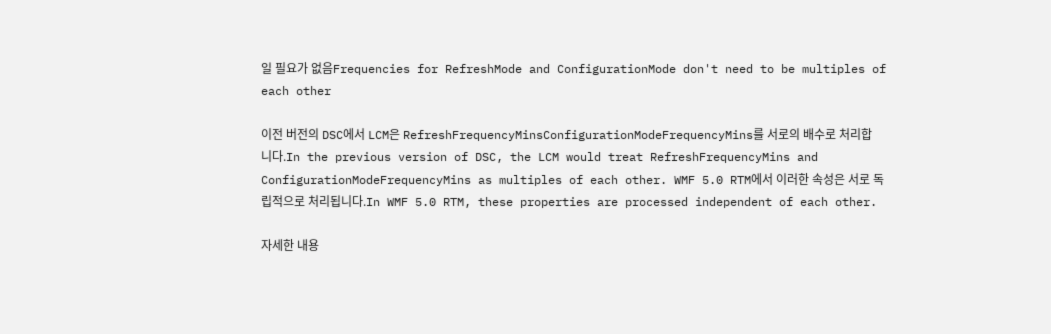일 필요가 없음Frequencies for RefreshMode and ConfigurationMode don't need to be multiples of each other

이전 버전의 DSC에서 LCM은 RefreshFrequencyMinsConfigurationModeFrequencyMins를 서로의 배수로 처리합니다.In the previous version of DSC, the LCM would treat RefreshFrequencyMins and ConfigurationModeFrequencyMins as multiples of each other. WMF 5.0 RTM에서 이러한 속성은 서로 독립적으로 처리됩니다.In WMF 5.0 RTM, these properties are processed independent of each other.

자세한 내용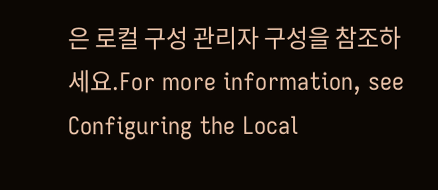은 로컬 구성 관리자 구성을 참조하세요.For more information, see Configuring the Local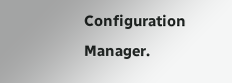Configuration Manager.